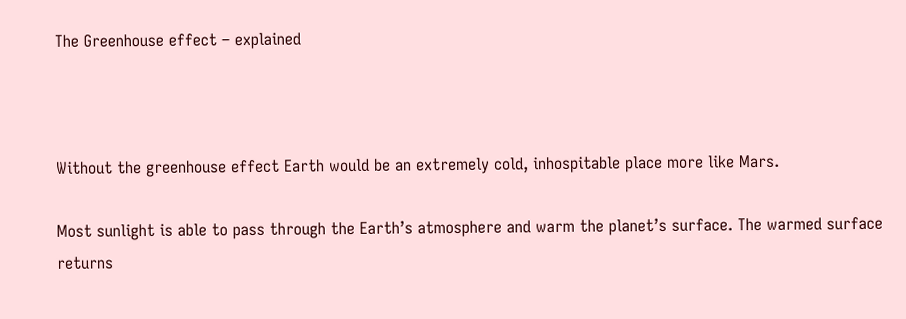The Greenhouse effect – explained



Without the greenhouse effect Earth would be an extremely cold, inhospitable place more like Mars.

Most sunlight is able to pass through the Earth’s atmosphere and warm the planet’s surface. The warmed surface returns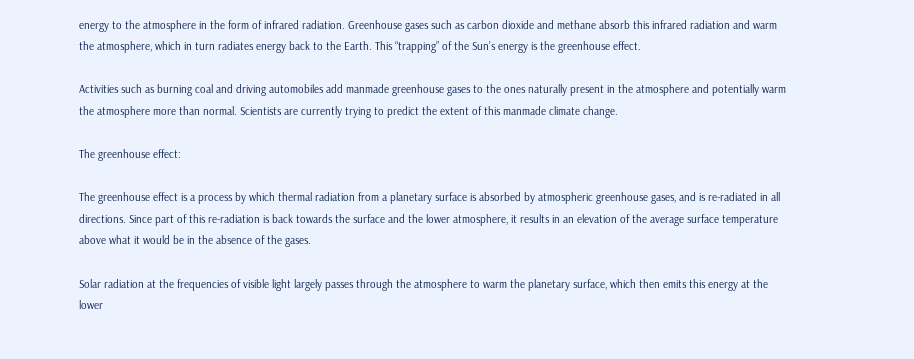energy to the atmosphere in the form of infrared radiation. Greenhouse gases such as carbon dioxide and methane absorb this infrared radiation and warm the atmosphere, which in turn radiates energy back to the Earth. This “trapping” of the Sun’s energy is the greenhouse effect.

Activities such as burning coal and driving automobiles add manmade greenhouse gases to the ones naturally present in the atmosphere and potentially warm the atmosphere more than normal. Scientists are currently trying to predict the extent of this manmade climate change.

The greenhouse effect:

The greenhouse effect is a process by which thermal radiation from a planetary surface is absorbed by atmospheric greenhouse gases, and is re-radiated in all directions. Since part of this re-radiation is back towards the surface and the lower atmosphere, it results in an elevation of the average surface temperature above what it would be in the absence of the gases.

Solar radiation at the frequencies of visible light largely passes through the atmosphere to warm the planetary surface, which then emits this energy at the lower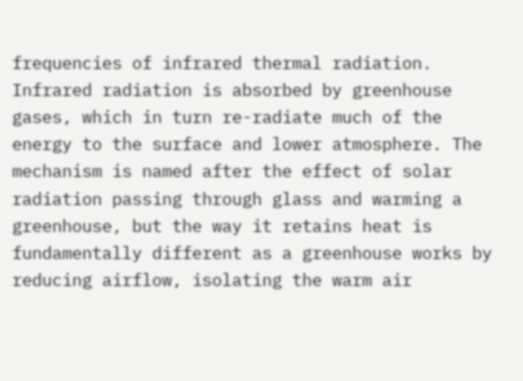frequencies of infrared thermal radiation. Infrared radiation is absorbed by greenhouse gases, which in turn re-radiate much of the energy to the surface and lower atmosphere. The mechanism is named after the effect of solar radiation passing through glass and warming a greenhouse, but the way it retains heat is fundamentally different as a greenhouse works by reducing airflow, isolating the warm air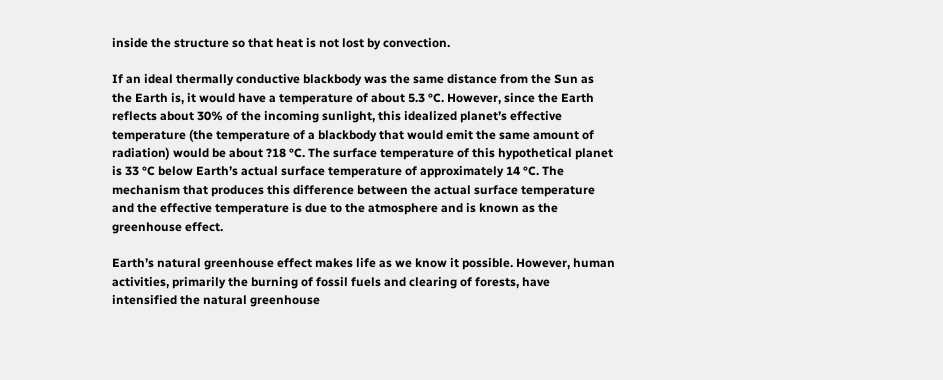inside the structure so that heat is not lost by convection.

If an ideal thermally conductive blackbody was the same distance from the Sun as the Earth is, it would have a temperature of about 5.3 °C. However, since the Earth reflects about 30% of the incoming sunlight, this idealized planet’s effective temperature (the temperature of a blackbody that would emit the same amount of radiation) would be about ?18 °C. The surface temperature of this hypothetical planet is 33 °C below Earth’s actual surface temperature of approximately 14 °C. The mechanism that produces this difference between the actual surface temperature and the effective temperature is due to the atmosphere and is known as the greenhouse effect.

Earth’s natural greenhouse effect makes life as we know it possible. However, human activities, primarily the burning of fossil fuels and clearing of forests, have intensified the natural greenhouse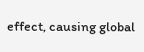effect, causing global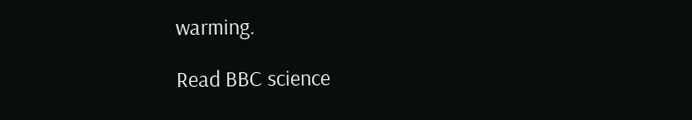warming.

Read BBC science